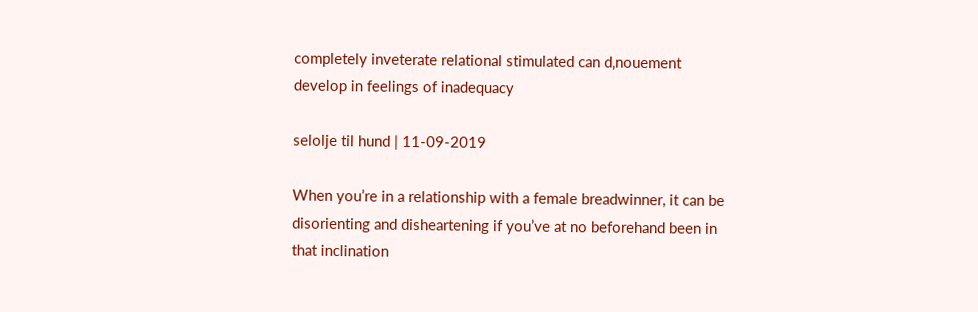completely inveterate relational stimulated can d‚nouement develop in feelings of inadequacy

selolje til hund | 11-09-2019

When you’re in a relationship with a female breadwinner, it can be disorienting and disheartening if you’ve at no beforehand been in that inclination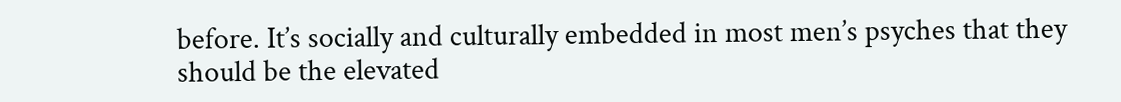before. It’s socially and culturally embedded in most men’s psyches that they should be the elevated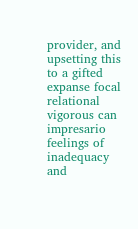provider, and upsetting this to a gifted expanse focal relational vigorous can impresario feelings of inadequacy and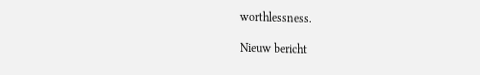worthlessness.

Nieuw bericht